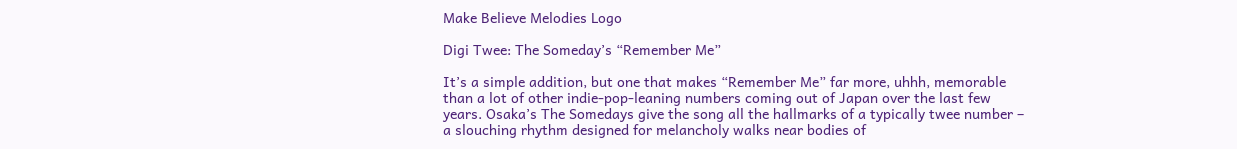Make Believe Melodies Logo

Digi Twee: The Someday’s “Remember Me”

It’s a simple addition, but one that makes “Remember Me” far more, uhhh, memorable than a lot of other indie-pop-leaning numbers coming out of Japan over the last few years. Osaka’s The Somedays give the song all the hallmarks of a typically twee number – a slouching rhythm designed for melancholy walks near bodies of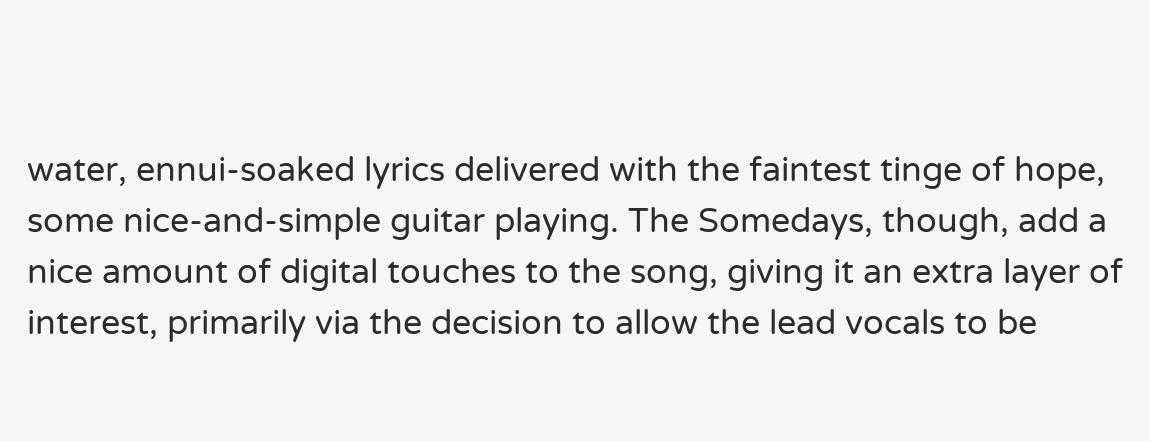water, ennui-soaked lyrics delivered with the faintest tinge of hope, some nice-and-simple guitar playing. The Somedays, though, add a nice amount of digital touches to the song, giving it an extra layer of interest, primarily via the decision to allow the lead vocals to be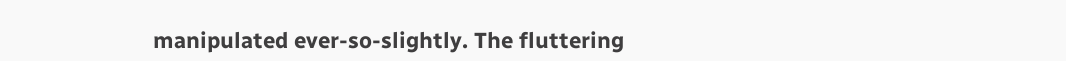manipulated ever-so-slightly. The fluttering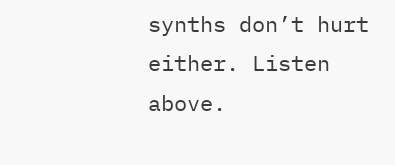synths don’t hurt either. Listen above.